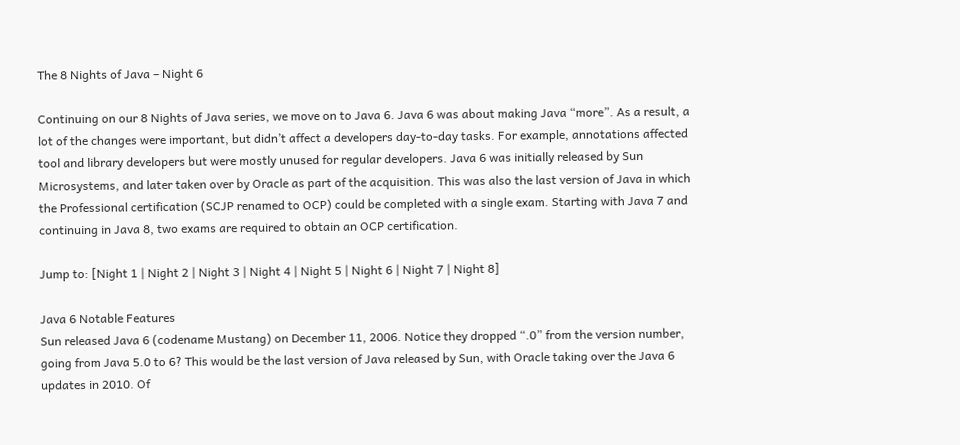The 8 Nights of Java – Night 6

Continuing on our 8 Nights of Java series, we move on to Java 6. Java 6 was about making Java “more”. As a result, a lot of the changes were important, but didn’t affect a developers day-to-day tasks. For example, annotations affected tool and library developers but were mostly unused for regular developers. Java 6 was initially released by Sun Microsystems, and later taken over by Oracle as part of the acquisition. This was also the last version of Java in which the Professional certification (SCJP renamed to OCP) could be completed with a single exam. Starting with Java 7 and continuing in Java 8, two exams are required to obtain an OCP certification.

Jump to: [Night 1 | Night 2 | Night 3 | Night 4 | Night 5 | Night 6 | Night 7 | Night 8]

Java 6 Notable Features
Sun released Java 6 (codename Mustang) on December 11, 2006. Notice they dropped “.0” from the version number, going from Java 5.0 to 6? This would be the last version of Java released by Sun, with Oracle taking over the Java 6 updates in 2010. Of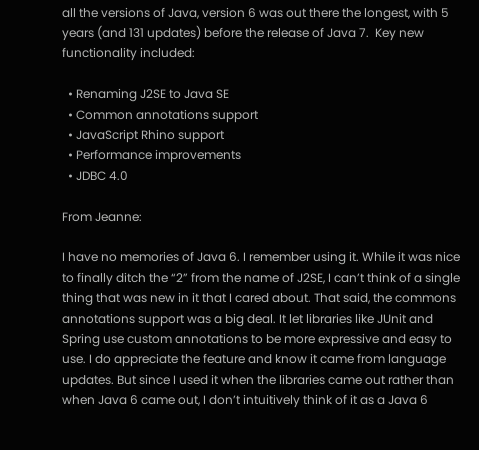all the versions of Java, version 6 was out there the longest, with 5 years (and 131 updates) before the release of Java 7.  Key new functionality included:

  • Renaming J2SE to Java SE
  • Common annotations support
  • JavaScript Rhino support
  • Performance improvements
  • JDBC 4.0

From Jeanne:

I have no memories of Java 6. I remember using it. While it was nice to finally ditch the “2” from the name of J2SE, I can’t think of a single thing that was new in it that I cared about. That said, the commons annotations support was a big deal. It let libraries like JUnit and Spring use custom annotations to be more expressive and easy to use. I do appreciate the feature and know it came from language updates. But since I used it when the libraries came out rather than when Java 6 came out, I don’t intuitively think of it as a Java 6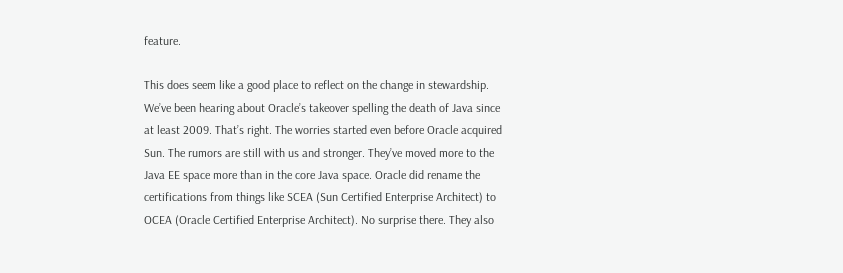feature.

This does seem like a good place to reflect on the change in stewardship. We’ve been hearing about Oracle’s takeover spelling the death of Java since at least 2009. That’s right. The worries started even before Oracle acquired Sun. The rumors are still with us and stronger. They’ve moved more to the Java EE space more than in the core Java space. Oracle did rename the certifications from things like SCEA (Sun Certified Enterprise Architect) to OCEA (Oracle Certified Enterprise Architect). No surprise there. They also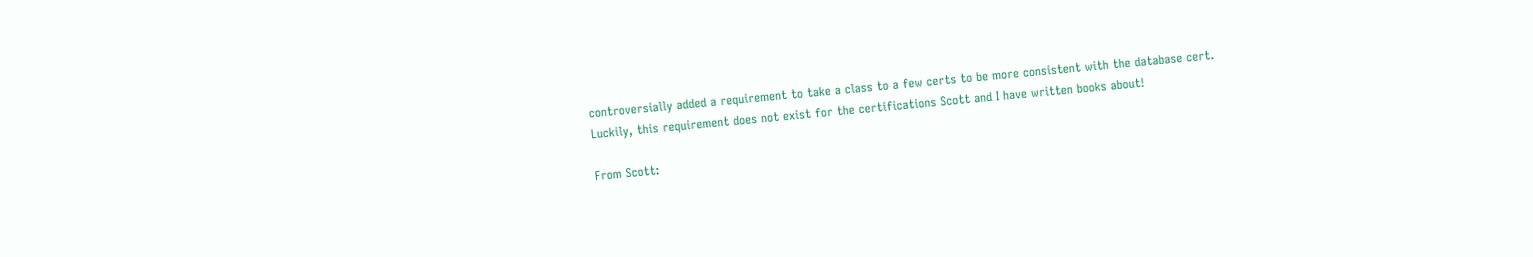controversially added a requirement to take a class to a few certs to be more consistent with the database cert. Luckily, this requirement does not exist for the certifications Scott and I have written books about!

From Scott: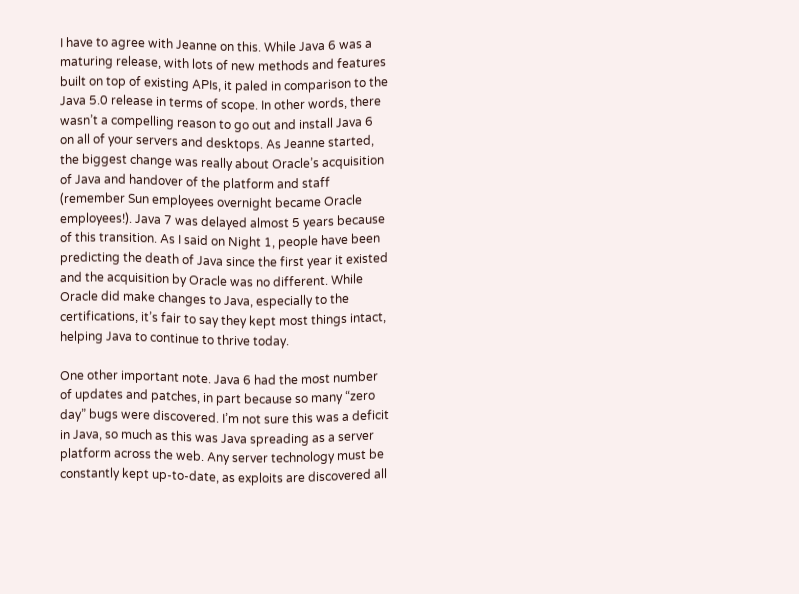I have to agree with Jeanne on this. While Java 6 was a maturing release, with lots of new methods and features built on top of existing APIs, it paled in comparison to the Java 5.0 release in terms of scope. In other words, there wasn’t a compelling reason to go out and install Java 6 on all of your servers and desktops. As Jeanne started, the biggest change was really about Oracle’s acquisition of Java and handover of the platform and staff (remember Sun employees overnight became Oracle employees!). Java 7 was delayed almost 5 years because of this transition. As I said on Night 1, people have been predicting the death of Java since the first year it existed and the acquisition by Oracle was no different. While Oracle did make changes to Java, especially to the certifications, it’s fair to say they kept most things intact, helping Java to continue to thrive today.

One other important note. Java 6 had the most number of updates and patches, in part because so many “zero day” bugs were discovered. I’m not sure this was a deficit in Java, so much as this was Java spreading as a server platform across the web. Any server technology must be constantly kept up-to-date, as exploits are discovered all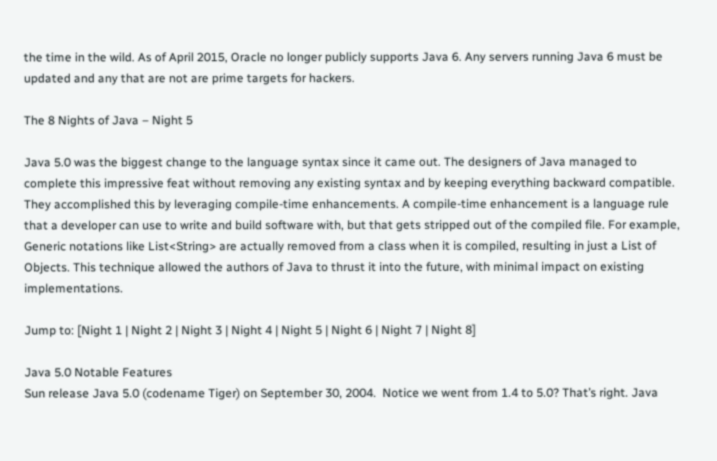the time in the wild. As of April 2015, Oracle no longer publicly supports Java 6. Any servers running Java 6 must be updated and any that are not are prime targets for hackers.

The 8 Nights of Java – Night 5

Java 5.0 was the biggest change to the language syntax since it came out. The designers of Java managed to complete this impressive feat without removing any existing syntax and by keeping everything backward compatible. They accomplished this by leveraging compile-time enhancements. A compile-time enhancement is a language rule that a developer can use to write and build software with, but that gets stripped out of the compiled file. For example, Generic notations like List<String> are actually removed from a class when it is compiled, resulting in just a List of Objects. This technique allowed the authors of Java to thrust it into the future, with minimal impact on existing implementations.

Jump to: [Night 1 | Night 2 | Night 3 | Night 4 | Night 5 | Night 6 | Night 7 | Night 8]

Java 5.0 Notable Features
Sun release Java 5.0 (codename Tiger) on September 30, 2004.  Notice we went from 1.4 to 5.0? That’s right. Java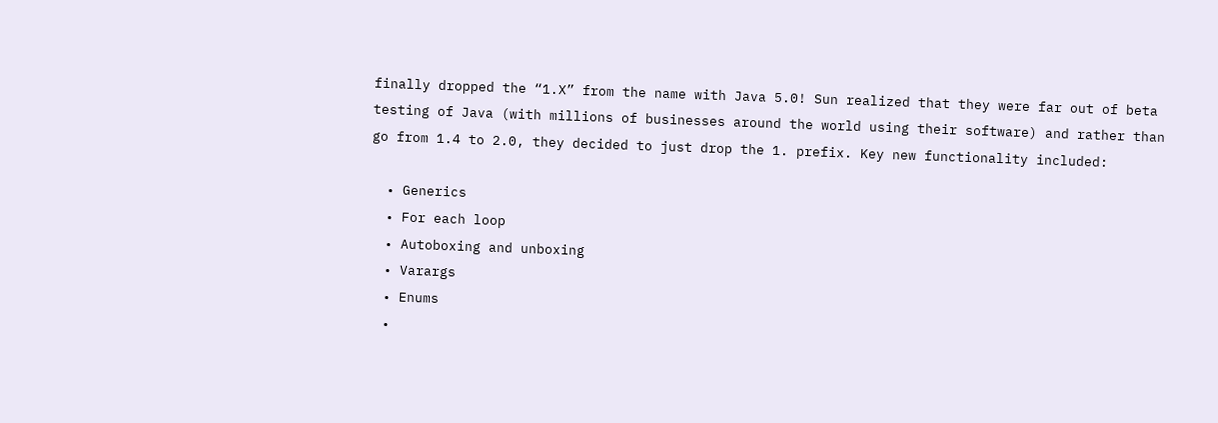finally dropped the “1.X” from the name with Java 5.0! Sun realized that they were far out of beta testing of Java (with millions of businesses around the world using their software) and rather than go from 1.4 to 2.0, they decided to just drop the 1. prefix. Key new functionality included:

  • Generics
  • For each loop
  • Autoboxing and unboxing
  • Varargs
  • Enums
  •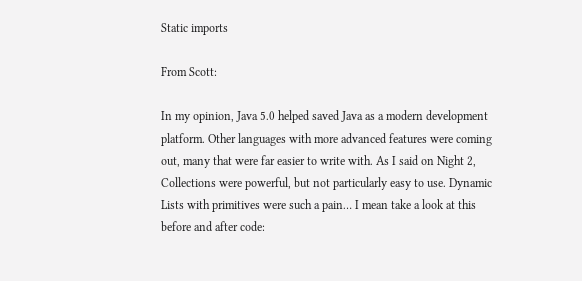Static imports

From Scott:

In my opinion, Java 5.0 helped saved Java as a modern development platform. Other languages with more advanced features were coming out, many that were far easier to write with. As I said on Night 2, Collections were powerful, but not particularly easy to use. Dynamic Lists with primitives were such a pain… I mean take a look at this before and after code: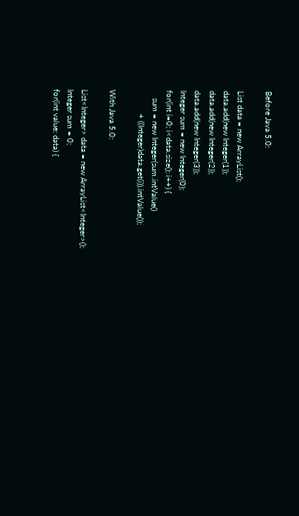Before Java 5.0:

List data = new ArrayList();
data.add(new Integer(1));
data.add(new Integer(2));
data.add(new Integer(3));
Integer sum = new Integer(0);
for(int i=0; i<data.size(); i++) {
    sum = new Integer(sum.intValue()
            + ((Integer)data.get(i)).intValue());

With Java 5.0:

List<Integer> data = new ArrayList<Integer>();
Integer sum = 0;
for(int value: data) {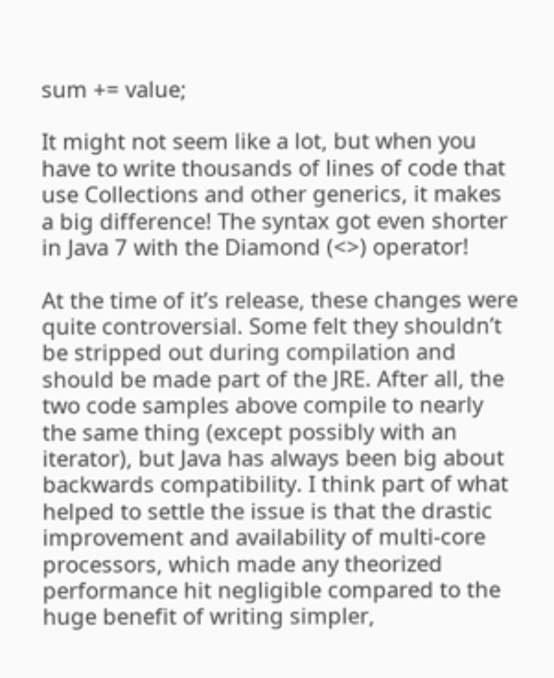sum += value;

It might not seem like a lot, but when you have to write thousands of lines of code that use Collections and other generics, it makes a big difference! The syntax got even shorter in Java 7 with the Diamond (<>) operator!

At the time of it’s release, these changes were quite controversial. Some felt they shouldn’t be stripped out during compilation and should be made part of the JRE. After all, the two code samples above compile to nearly the same thing (except possibly with an iterator), but Java has always been big about backwards compatibility. I think part of what helped to settle the issue is that the drastic improvement and availability of multi-core processors, which made any theorized performance hit negligible compared to the huge benefit of writing simpler,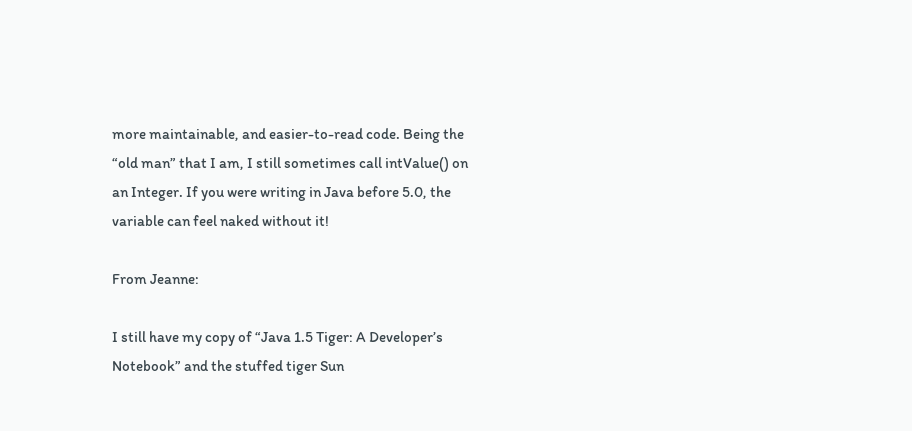more maintainable, and easier-to-read code. Being the “old man” that I am, I still sometimes call intValue() on an Integer. If you were writing in Java before 5.0, the variable can feel naked without it!

From Jeanne:

I still have my copy of “Java 1.5 Tiger: A Developer’s Notebook” and the stuffed tiger Sun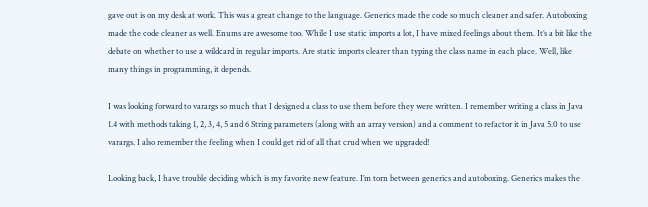gave out is on my desk at work. This was a great change to the language. Generics made the code so much cleaner and safer. Autoboxing made the code cleaner as well. Enums are awesome too. While I use static imports a lot, I have mixed feelings about them. It’s a bit like the debate on whether to use a wildcard in regular imports. Are static imports clearer than typing the class name in each place. Well, like many things in programming, it depends.

I was looking forward to varargs so much that I designed a class to use them before they were written. I remember writing a class in Java 1.4 with methods taking 1, 2, 3, 4, 5 and 6 String parameters (along with an array version) and a comment to refactor it in Java 5.0 to use varargs. I also remember the feeling when I could get rid of all that crud when we upgraded!

Looking back, I have trouble deciding which is my favorite new feature. I’m torn between generics and autoboxing. Generics makes the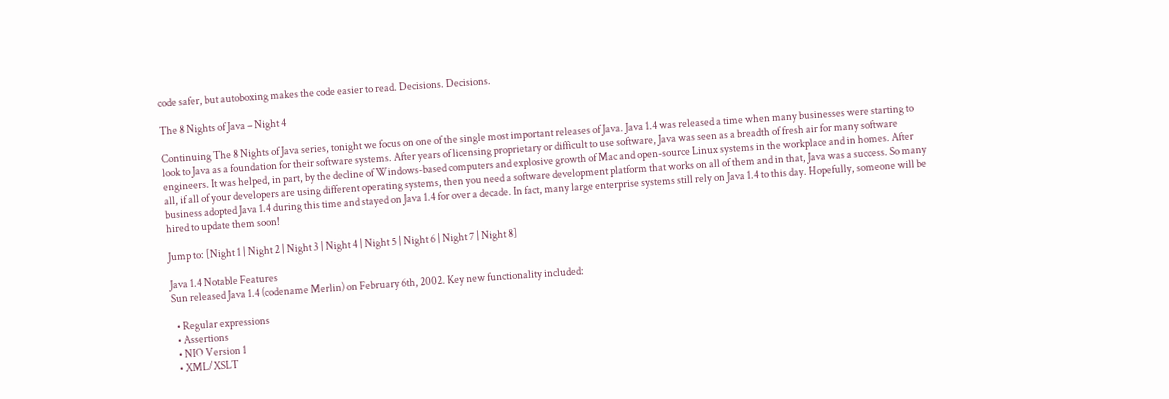code safer, but autoboxing makes the code easier to read. Decisions. Decisions.

The 8 Nights of Java – Night 4

Continuing The 8 Nights of Java series, tonight we focus on one of the single most important releases of Java. Java 1.4 was released a time when many businesses were starting to look to Java as a foundation for their software systems. After years of licensing proprietary or difficult to use software, Java was seen as a breadth of fresh air for many software engineers. It was helped, in part, by the decline of Windows-based computers and explosive growth of Mac and open-source Linux systems in the workplace and in homes. After all, if all of your developers are using different operating systems, then you need a software development platform that works on all of them and in that, Java was a success. So many business adopted Java 1.4 during this time and stayed on Java 1.4 for over a decade. In fact, many large enterprise systems still rely on Java 1.4 to this day. Hopefully, someone will be hired to update them soon!

Jump to: [Night 1 | Night 2 | Night 3 | Night 4 | Night 5 | Night 6 | Night 7 | Night 8]

Java 1.4 Notable Features
Sun released Java 1.4 (codename Merlin) on February 6th, 2002. Key new functionality included:

  • Regular expressions
  • Assertions
  • NIO Version 1
  • XML/XSLT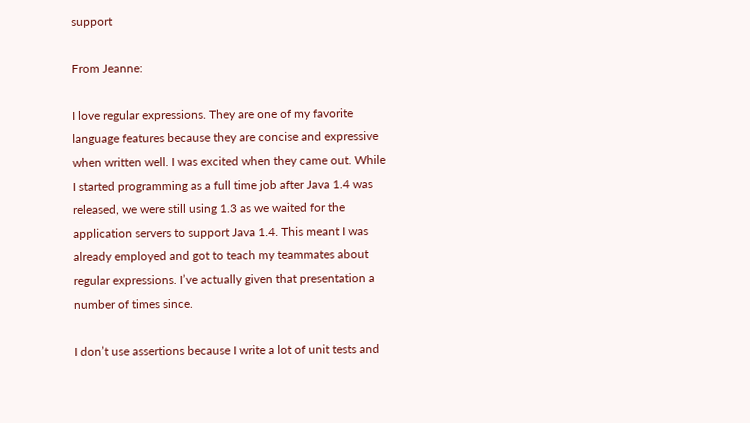support

From Jeanne:

I love regular expressions. They are one of my favorite language features because they are concise and expressive when written well. I was excited when they came out. While I started programming as a full time job after Java 1.4 was released, we were still using 1.3 as we waited for the application servers to support Java 1.4. This meant I was already employed and got to teach my teammates about regular expressions. I’ve actually given that presentation a number of times since.

I don’t use assertions because I write a lot of unit tests and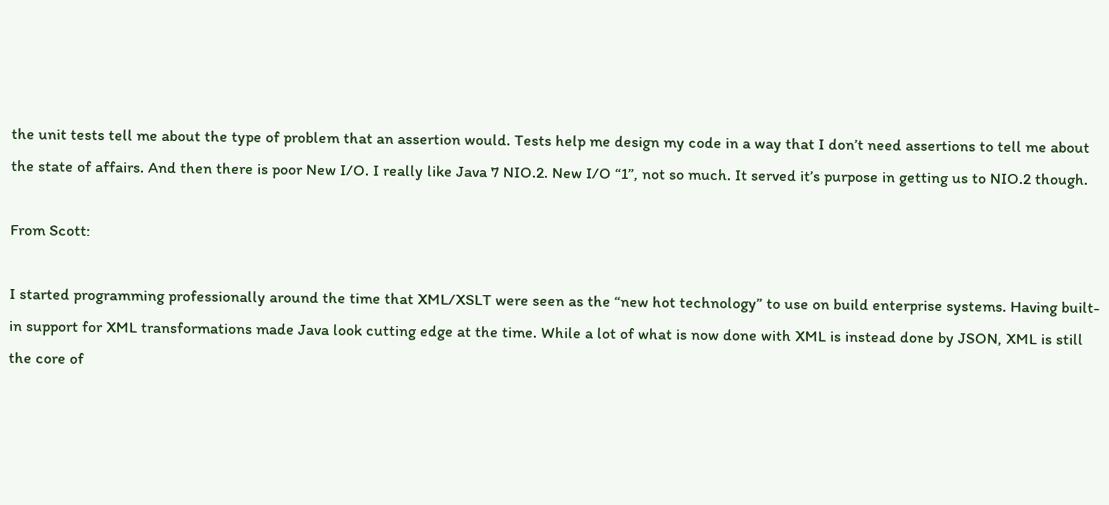the unit tests tell me about the type of problem that an assertion would. Tests help me design my code in a way that I don’t need assertions to tell me about the state of affairs. And then there is poor New I/O. I really like Java 7 NIO.2. New I/O “1”, not so much. It served it’s purpose in getting us to NIO.2 though.

From Scott:

I started programming professionally around the time that XML/XSLT were seen as the “new hot technology” to use on build enterprise systems. Having built-in support for XML transformations made Java look cutting edge at the time. While a lot of what is now done with XML is instead done by JSON, XML is still the core of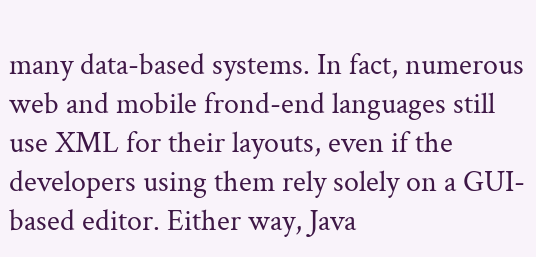many data-based systems. In fact, numerous web and mobile frond-end languages still use XML for their layouts, even if the developers using them rely solely on a GUI-based editor. Either way, Java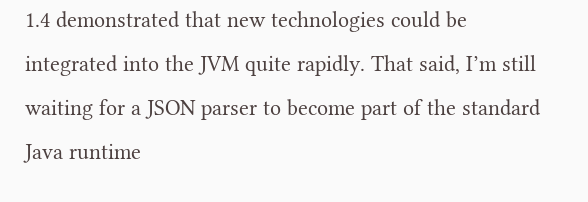1.4 demonstrated that new technologies could be integrated into the JVM quite rapidly. That said, I’m still waiting for a JSON parser to become part of the standard Java runtime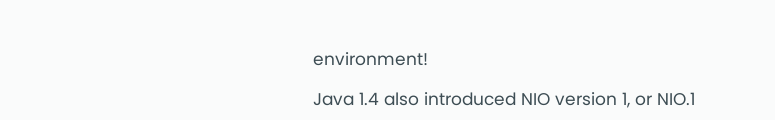environment!

Java 1.4 also introduced NIO version 1, or NIO.1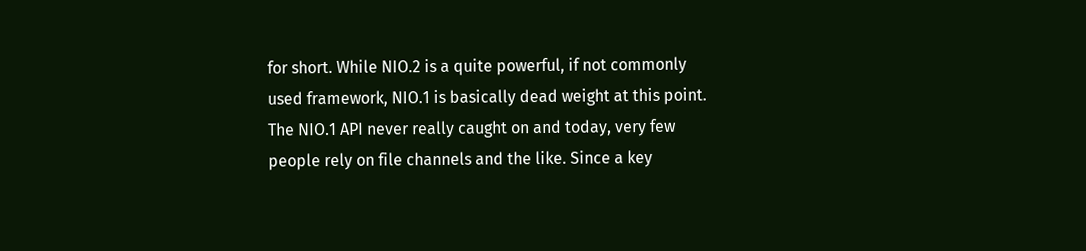for short. While NIO.2 is a quite powerful, if not commonly used framework, NIO.1 is basically dead weight at this point. The NIO.1 API never really caught on and today, very few people rely on file channels and the like. Since a key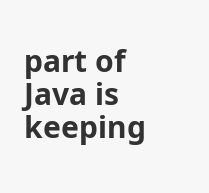part of Java is keeping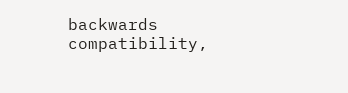backwards compatibility,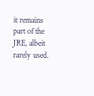it remains part of the JRE, albeit rarely used.